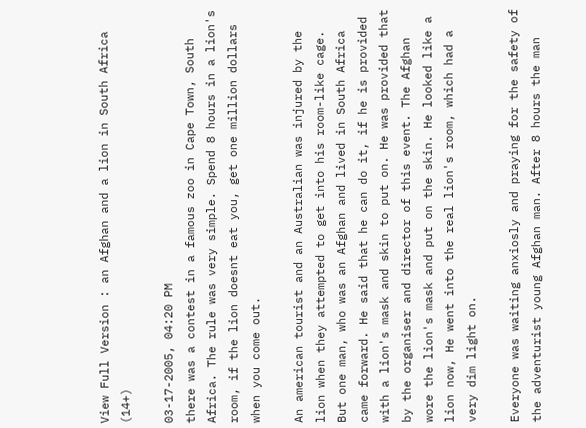View Full Version : an Afghan and a lion in South Africa (14+)

03-17-2005, 04:20 PM
there was a contest in a famous zoo in Cape Town, South Africa. The rule was very simple. Spend 8 hours in a lion's room, if the lion doesnt eat you, get one million dollars when you come out.

An american tourist and an Australian was injured by the lion when they attempted to get into his room-like cage. But one man, who was an Afghan and lived in South Africa came forward. He said that he can do it, if he is provided with a lion's mask and skin to put on. He was provided that by the organiser and director of this event. The Afghan wore the lion's mask and put on the skin. He looked like a lion now, He went into the real lion's room, which had a very dim light on.

Everyone was waiting anxiosly and praying for the safety of the adventurist young Afghan man. After 8 hours the man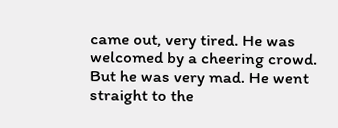came out, very tired. He was welcomed by a cheering crowd. But he was very mad. He went straight to the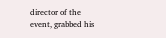director of the event, grabbed his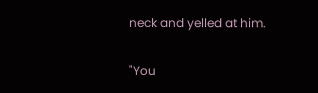neck and yelled at him.

"You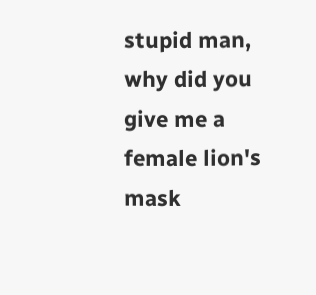stupid man, why did you give me a female lion's mask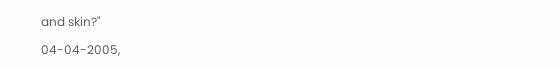and skin?"

04-04-2005,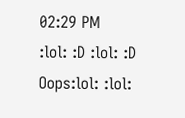02:29 PM
:lol: :D :lol: :D Oops:lol: :lol: